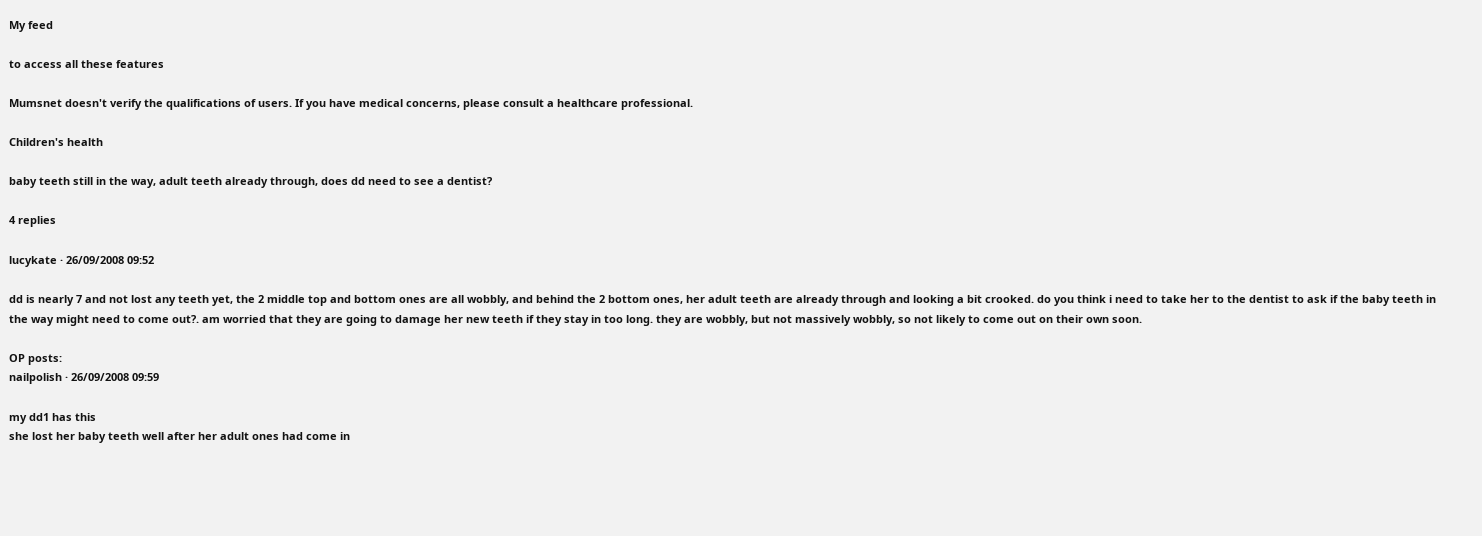My feed

to access all these features

Mumsnet doesn't verify the qualifications of users. If you have medical concerns, please consult a healthcare professional.

Children's health

baby teeth still in the way, adult teeth already through, does dd need to see a dentist?

4 replies

lucykate · 26/09/2008 09:52

dd is nearly 7 and not lost any teeth yet, the 2 middle top and bottom ones are all wobbly, and behind the 2 bottom ones, her adult teeth are already through and looking a bit crooked. do you think i need to take her to the dentist to ask if the baby teeth in the way might need to come out?. am worried that they are going to damage her new teeth if they stay in too long. they are wobbly, but not massively wobbly, so not likely to come out on their own soon.

OP posts:
nailpolish · 26/09/2008 09:59

my dd1 has this
she lost her baby teeth well after her adult ones had come in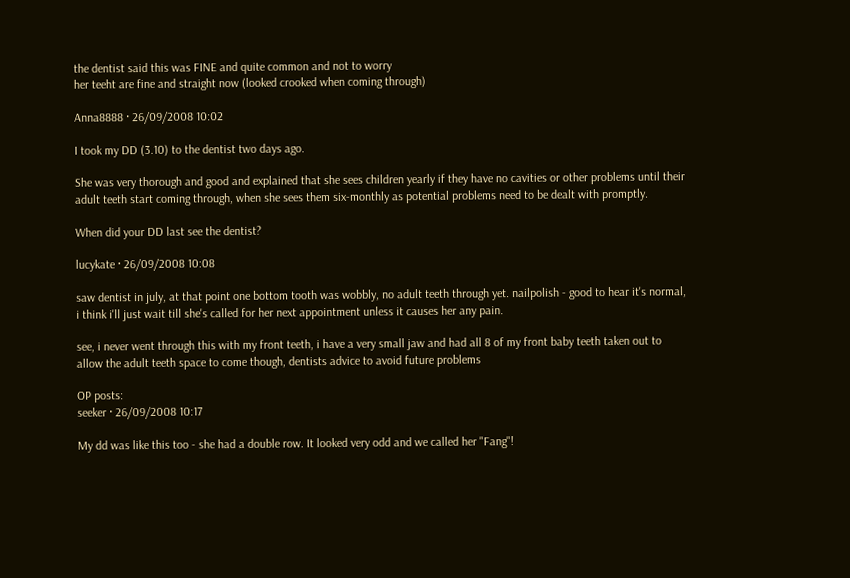the dentist said this was FINE and quite common and not to worry
her teeht are fine and straight now (looked crooked when coming through)

Anna8888 · 26/09/2008 10:02

I took my DD (3.10) to the dentist two days ago.

She was very thorough and good and explained that she sees children yearly if they have no cavities or other problems until their adult teeth start coming through, when she sees them six-monthly as potential problems need to be dealt with promptly.

When did your DD last see the dentist?

lucykate · 26/09/2008 10:08

saw dentist in july, at that point one bottom tooth was wobbly, no adult teeth through yet. nailpolish - good to hear it's normal, i think i'll just wait till she's called for her next appointment unless it causes her any pain.

see, i never went through this with my front teeth, i have a very small jaw and had all 8 of my front baby teeth taken out to allow the adult teeth space to come though, dentists advice to avoid future problems

OP posts:
seeker · 26/09/2008 10:17

My dd was like this too - she had a double row. It looked very odd and we called her "Fang"!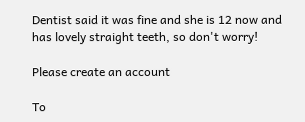Dentist said it was fine and she is 12 now and has lovely straight teeth, so don't worry!

Please create an account

To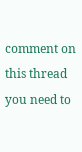comment on this thread you need to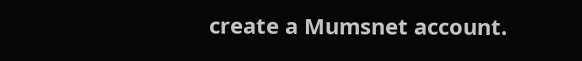create a Mumsnet account.